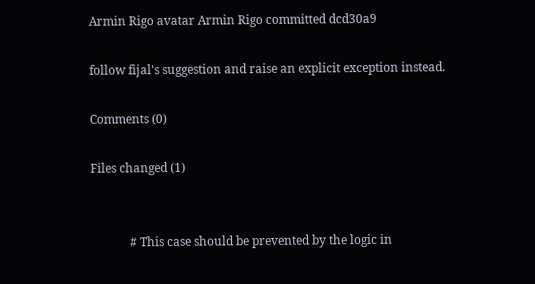Armin Rigo avatar Armin Rigo committed dcd30a9

follow fijal's suggestion and raise an explicit exception instead.

Comments (0)

Files changed (1)


             # This case should be prevented by the logic in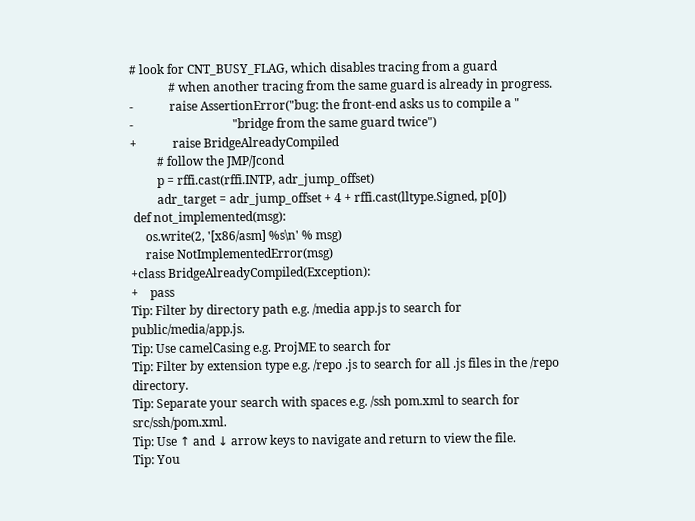# look for CNT_BUSY_FLAG, which disables tracing from a guard
             # when another tracing from the same guard is already in progress.
-            raise AssertionError("bug: the front-end asks us to compile a "
-                                 "bridge from the same guard twice")
+            raise BridgeAlreadyCompiled
         # follow the JMP/Jcond
         p = rffi.cast(rffi.INTP, adr_jump_offset)
         adr_target = adr_jump_offset + 4 + rffi.cast(lltype.Signed, p[0])
 def not_implemented(msg):
     os.write(2, '[x86/asm] %s\n' % msg)
     raise NotImplementedError(msg)
+class BridgeAlreadyCompiled(Exception):
+    pass
Tip: Filter by directory path e.g. /media app.js to search for public/media/app.js.
Tip: Use camelCasing e.g. ProjME to search for
Tip: Filter by extension type e.g. /repo .js to search for all .js files in the /repo directory.
Tip: Separate your search with spaces e.g. /ssh pom.xml to search for src/ssh/pom.xml.
Tip: Use ↑ and ↓ arrow keys to navigate and return to view the file.
Tip: You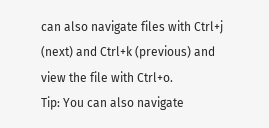can also navigate files with Ctrl+j (next) and Ctrl+k (previous) and view the file with Ctrl+o.
Tip: You can also navigate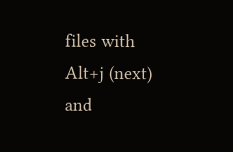files with Alt+j (next) and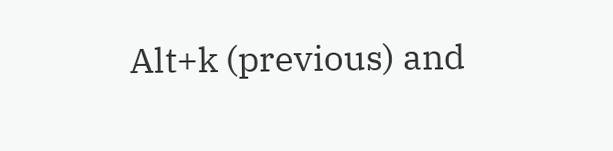Alt+k (previous) and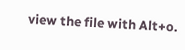view the file with Alt+o.